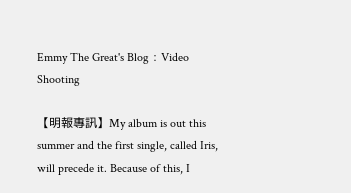Emmy The Great's Blog﹕Video Shooting

【明報專訊】My album is out this summer and the first single, called Iris, will precede it. Because of this, I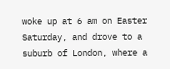woke up at 6 am on Easter Saturday, and drove to a suburb of London, where a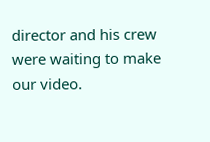director and his crew were waiting to make our video.